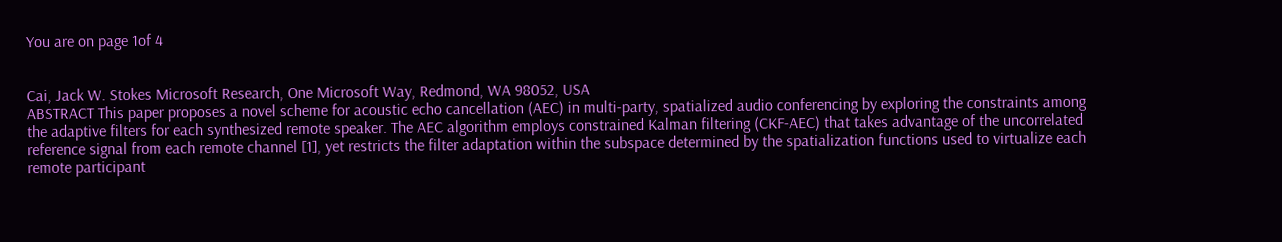You are on page 1of 4


Cai, Jack W. Stokes Microsoft Research, One Microsoft Way, Redmond, WA 98052, USA
ABSTRACT This paper proposes a novel scheme for acoustic echo cancellation (AEC) in multi-party, spatialized audio conferencing by exploring the constraints among the adaptive filters for each synthesized remote speaker. The AEC algorithm employs constrained Kalman filtering (CKF-AEC) that takes advantage of the uncorrelated reference signal from each remote channel [1], yet restricts the filter adaptation within the subspace determined by the spatialization functions used to virtualize each remote participant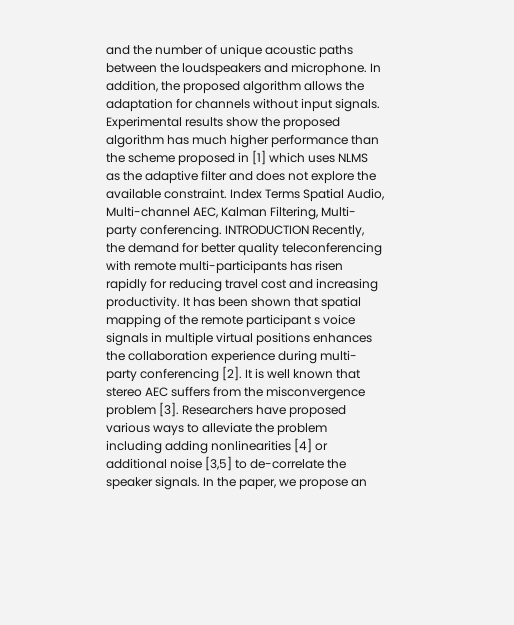and the number of unique acoustic paths between the loudspeakers and microphone. In addition, the proposed algorithm allows the adaptation for channels without input signals. Experimental results show the proposed algorithm has much higher performance than the scheme proposed in [1] which uses NLMS as the adaptive filter and does not explore the available constraint. Index Terms Spatial Audio, Multi-channel AEC, Kalman Filtering, Multi-party conferencing. INTRODUCTION Recently, the demand for better quality teleconferencing with remote multi-participants has risen rapidly for reducing travel cost and increasing productivity. It has been shown that spatial mapping of the remote participant s voice signals in multiple virtual positions enhances the collaboration experience during multi-party conferencing [2]. It is well known that stereo AEC suffers from the misconvergence problem [3]. Researchers have proposed various ways to alleviate the problem including adding nonlinearities [4] or additional noise [3,5] to de-correlate the speaker signals. In the paper, we propose an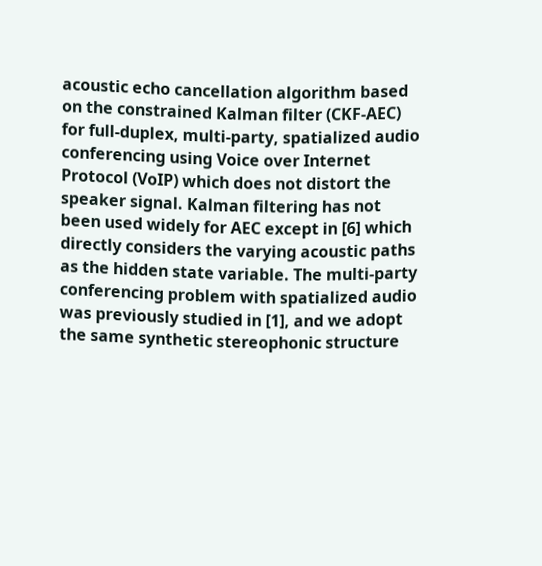acoustic echo cancellation algorithm based on the constrained Kalman filter (CKF-AEC) for full-duplex, multi-party, spatialized audio conferencing using Voice over Internet Protocol (VoIP) which does not distort the speaker signal. Kalman filtering has not been used widely for AEC except in [6] which directly considers the varying acoustic paths as the hidden state variable. The multi-party conferencing problem with spatialized audio was previously studied in [1], and we adopt the same synthetic stereophonic structure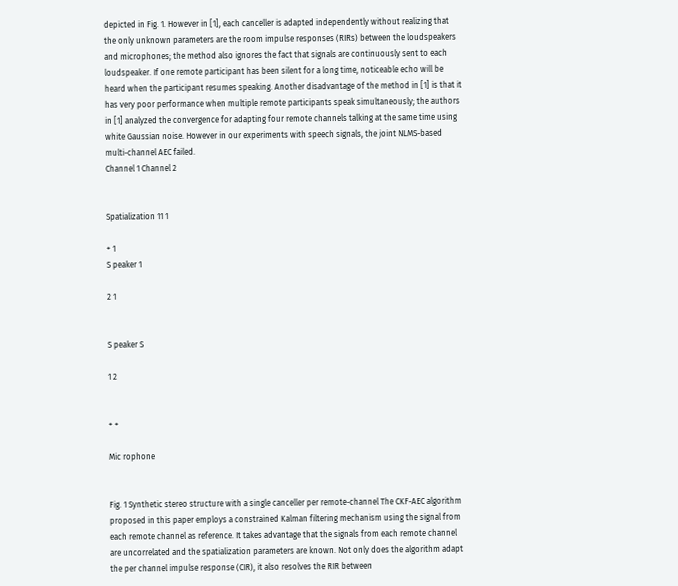depicted in Fig. 1. However in [1], each canceller is adapted independently without realizing that the only unknown parameters are the room impulse responses (RIRs) between the loudspeakers and microphones; the method also ignores the fact that signals are continuously sent to each loudspeaker. If one remote participant has been silent for a long time, noticeable echo will be heard when the participant resumes speaking. Another disadvantage of the method in [1] is that it has very poor performance when multiple remote participants speak simultaneously; the authors in [1] analyzed the convergence for adapting four remote channels talking at the same time using white Gaussian noise. However in our experiments with speech signals, the joint NLMS-based multi-channel AEC failed.
Channel 1 Channel 2


Spatialization 11 1

+ 1
S peaker 1

2 1


S peaker S

1 2


+ +

Mic rophone


Fig. 1 Synthetic stereo structure with a single canceller per remote-channel The CKF-AEC algorithm proposed in this paper employs a constrained Kalman filtering mechanism using the signal from each remote channel as reference. It takes advantage that the signals from each remote channel are uncorrelated and the spatialization parameters are known. Not only does the algorithm adapt the per channel impulse response (CIR), it also resolves the RIR between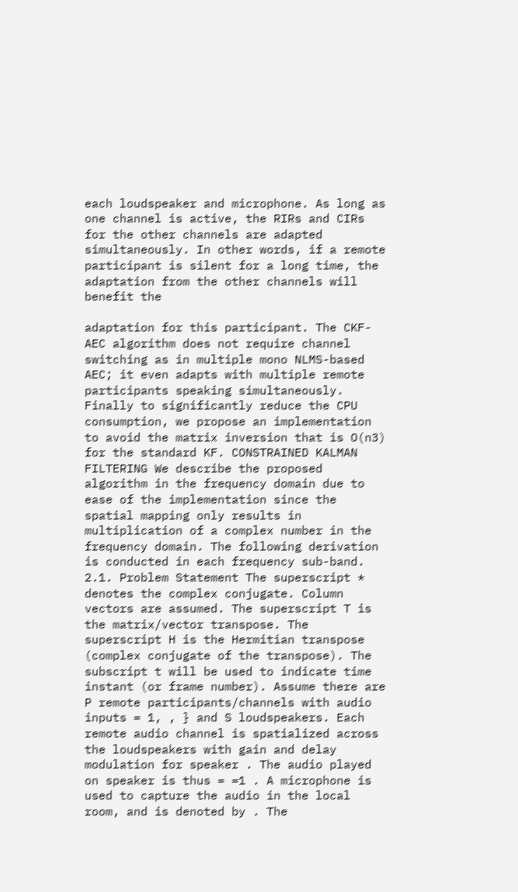each loudspeaker and microphone. As long as one channel is active, the RIRs and CIRs for the other channels are adapted simultaneously. In other words, if a remote participant is silent for a long time, the adaptation from the other channels will benefit the

adaptation for this participant. The CKF-AEC algorithm does not require channel switching as in multiple mono NLMS-based AEC; it even adapts with multiple remote participants speaking simultaneously. Finally to significantly reduce the CPU consumption, we propose an implementation to avoid the matrix inversion that is O(n3) for the standard KF. CONSTRAINED KALMAN FILTERING We describe the proposed algorithm in the frequency domain due to ease of the implementation since the spatial mapping only results in multiplication of a complex number in the frequency domain. The following derivation is conducted in each frequency sub-band. 2.1. Problem Statement The superscript * denotes the complex conjugate. Column vectors are assumed. The superscript T is the matrix/vector transpose. The superscript H is the Hermitian transpose (complex conjugate of the transpose). The subscript t will be used to indicate time instant (or frame number). Assume there are P remote participants/channels with audio inputs = 1, , } and S loudspeakers. Each remote audio channel is spatialized across the loudspeakers with gain and delay modulation for speaker . The audio played on speaker is thus = =1 . A microphone is used to capture the audio in the local room, and is denoted by . The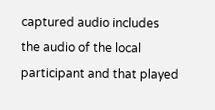captured audio includes the audio of the local participant and that played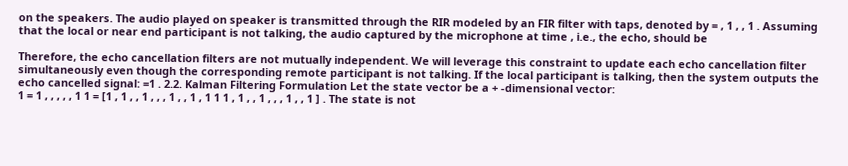on the speakers. The audio played on speaker is transmitted through the RIR modeled by an FIR filter with taps, denoted by = , 1 , , 1 . Assuming that the local or near end participant is not talking, the audio captured by the microphone at time , i.e., the echo, should be

Therefore, the echo cancellation filters are not mutually independent. We will leverage this constraint to update each echo cancellation filter simultaneously even though the corresponding remote participant is not talking. If the local participant is talking, then the system outputs the echo cancelled signal: =1 . 2.2. Kalman Filtering Formulation Let the state vector be a + -dimensional vector:
1 = 1 , , , , , 1 1 = [1 , 1 , , 1 , , , 1 , , 1 , 1 1 1 , 1 , , 1 , , , 1 , , 1 ] . The state is not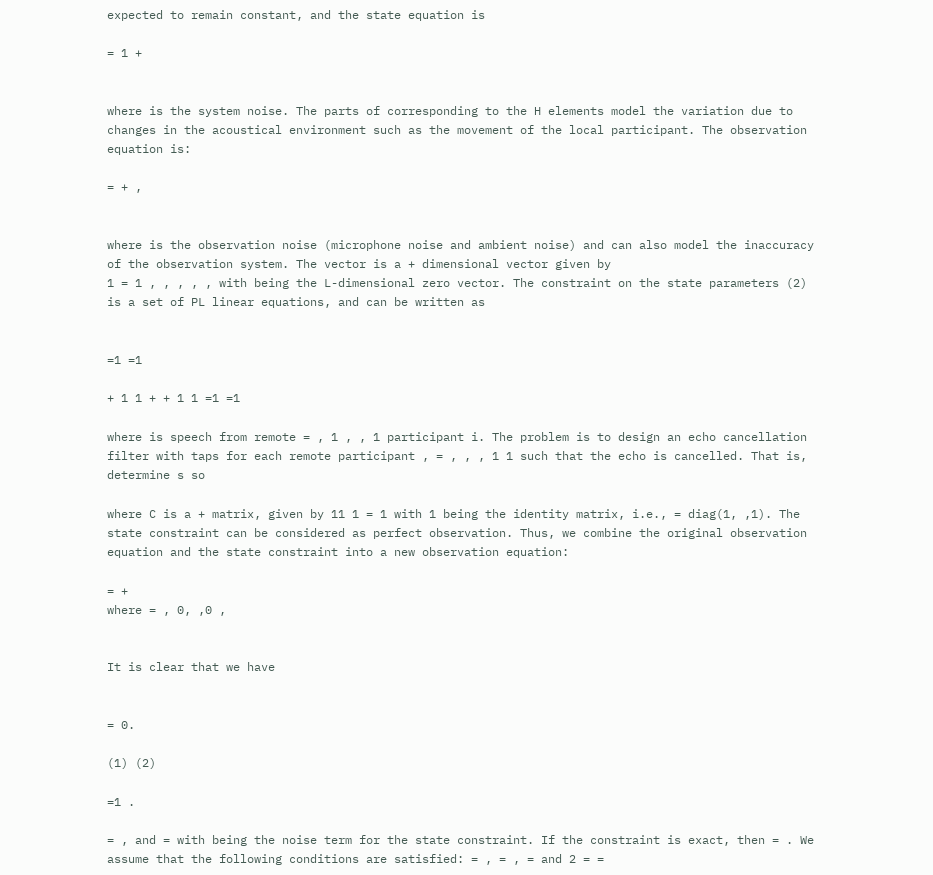expected to remain constant, and the state equation is

= 1 +


where is the system noise. The parts of corresponding to the H elements model the variation due to changes in the acoustical environment such as the movement of the local participant. The observation equation is:

= + ,


where is the observation noise (microphone noise and ambient noise) and can also model the inaccuracy of the observation system. The vector is a + dimensional vector given by
1 = 1 , , , , , with being the L-dimensional zero vector. The constraint on the state parameters (2) is a set of PL linear equations, and can be written as


=1 =1

+ 1 1 + + 1 1 =1 =1

where is speech from remote = , 1 , , 1 participant i. The problem is to design an echo cancellation filter with taps for each remote participant , = , , , 1 1 such that the echo is cancelled. That is, determine s so

where C is a + matrix, given by 11 1 = 1 with 1 being the identity matrix, i.e., = diag(1, ,1). The state constraint can be considered as perfect observation. Thus, we combine the original observation equation and the state constraint into a new observation equation:

= +
where = , 0, ,0 ,


It is clear that we have


= 0.

(1) (2)

=1 .

= , and = with being the noise term for the state constraint. If the constraint is exact, then = . We assume that the following conditions are satisfied: = , = , = and 2 = =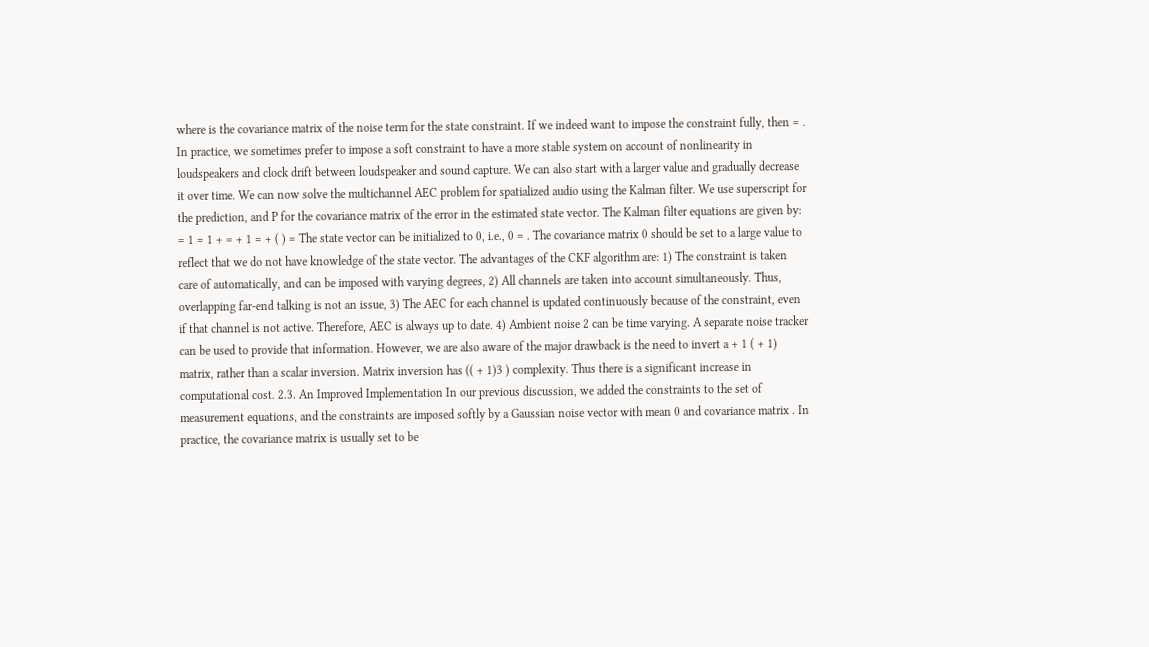where is the covariance matrix of the noise term for the state constraint. If we indeed want to impose the constraint fully, then = . In practice, we sometimes prefer to impose a soft constraint to have a more stable system on account of nonlinearity in loudspeakers and clock drift between loudspeaker and sound capture. We can also start with a larger value and gradually decrease it over time. We can now solve the multichannel AEC problem for spatialized audio using the Kalman filter. We use superscript for the prediction, and P for the covariance matrix of the error in the estimated state vector. The Kalman filter equations are given by: = 1 = 1 + = + 1 = + ( ) = The state vector can be initialized to 0, i.e., 0 = . The covariance matrix 0 should be set to a large value to reflect that we do not have knowledge of the state vector. The advantages of the CKF algorithm are: 1) The constraint is taken care of automatically, and can be imposed with varying degrees, 2) All channels are taken into account simultaneously. Thus, overlapping far-end talking is not an issue, 3) The AEC for each channel is updated continuously because of the constraint, even if that channel is not active. Therefore, AEC is always up to date. 4) Ambient noise 2 can be time varying. A separate noise tracker can be used to provide that information. However, we are also aware of the major drawback is the need to invert a + 1 ( + 1) matrix, rather than a scalar inversion. Matrix inversion has (( + 1)3 ) complexity. Thus there is a significant increase in computational cost. 2.3. An Improved Implementation In our previous discussion, we added the constraints to the set of measurement equations, and the constraints are imposed softly by a Gaussian noise vector with mean 0 and covariance matrix . In practice, the covariance matrix is usually set to be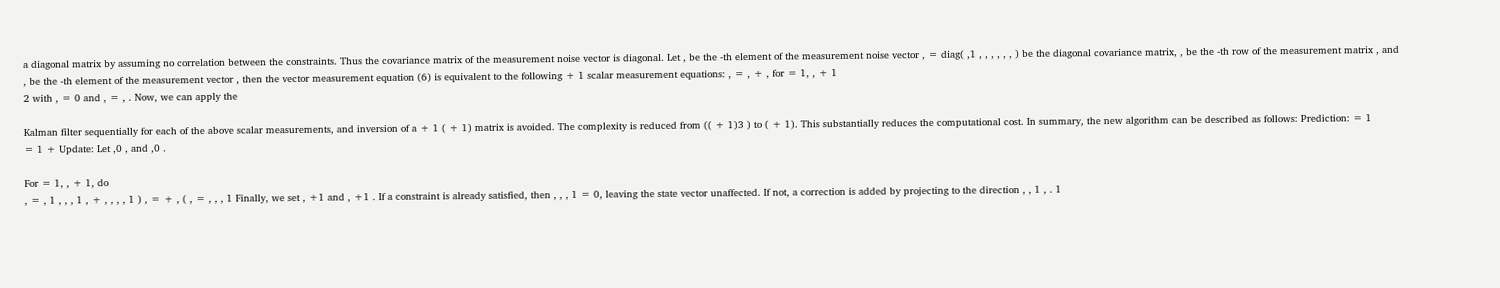a diagonal matrix by assuming no correlation between the constraints. Thus the covariance matrix of the measurement noise vector is diagonal. Let , be the -th element of the measurement noise vector , = diag( ,1 , , , , , , ) be the diagonal covariance matrix, , be the -th row of the measurement matrix , and , be the -th element of the measurement vector , then the vector measurement equation (6) is equivalent to the following + 1 scalar measurement equations: , = , + , for = 1, , + 1
2 with , = 0 and , = , . Now, we can apply the

Kalman filter sequentially for each of the above scalar measurements, and inversion of a + 1 ( + 1) matrix is avoided. The complexity is reduced from (( + 1)3 ) to ( + 1). This substantially reduces the computational cost. In summary, the new algorithm can be described as follows: Prediction: = 1
= 1 + Update: Let ,0 , and ,0 .

For = 1, , + 1, do
, = , 1 , , , 1 , + , , , , 1 ) , = + , ( , = , , , 1 Finally, we set , +1 and , +1 . If a constraint is already satisfied, then , , , 1 = 0, leaving the state vector unaffected. If not, a correction is added by projecting to the direction , , 1 , . 1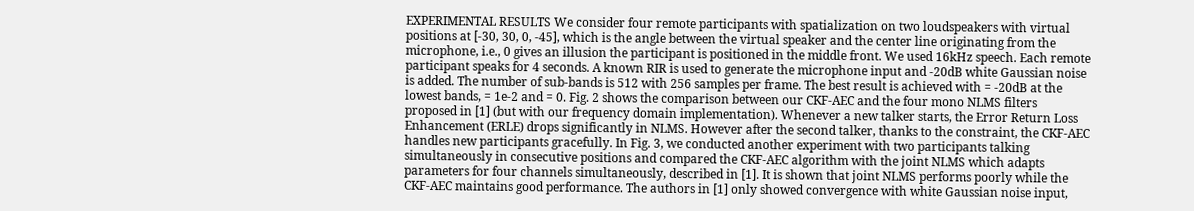EXPERIMENTAL RESULTS We consider four remote participants with spatialization on two loudspeakers with virtual positions at [-30, 30, 0, -45], which is the angle between the virtual speaker and the center line originating from the microphone, i.e., 0 gives an illusion the participant is positioned in the middle front. We used 16kHz speech. Each remote participant speaks for 4 seconds. A known RIR is used to generate the microphone input and -20dB white Gaussian noise is added. The number of sub-bands is 512 with 256 samples per frame. The best result is achieved with = -20dB at the lowest bands, = 1e-2 and = 0. Fig. 2 shows the comparison between our CKF-AEC and the four mono NLMS filters proposed in [1] (but with our frequency domain implementation). Whenever a new talker starts, the Error Return Loss Enhancement (ERLE) drops significantly in NLMS. However after the second talker, thanks to the constraint, the CKF-AEC handles new participants gracefully. In Fig. 3, we conducted another experiment with two participants talking simultaneously in consecutive positions and compared the CKF-AEC algorithm with the joint NLMS which adapts parameters for four channels simultaneously, described in [1]. It is shown that joint NLMS performs poorly while the CKF-AEC maintains good performance. The authors in [1] only showed convergence with white Gaussian noise input,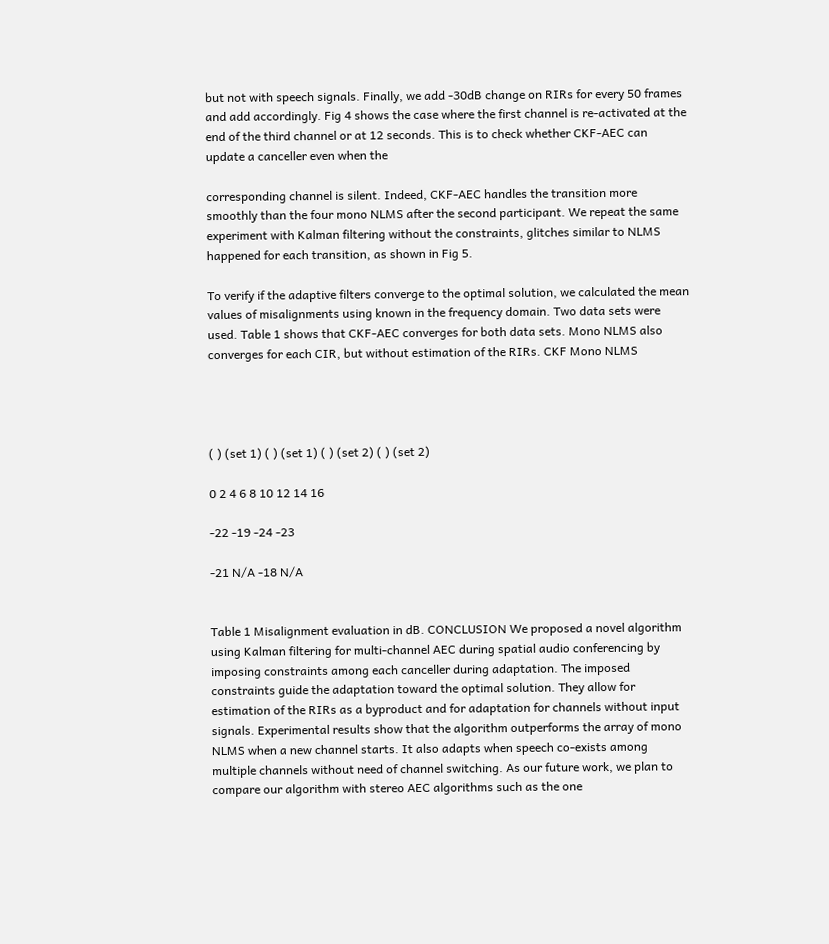but not with speech signals. Finally, we add -30dB change on RIRs for every 50 frames and add accordingly. Fig 4 shows the case where the first channel is re-activated at the end of the third channel or at 12 seconds. This is to check whether CKF-AEC can update a canceller even when the

corresponding channel is silent. Indeed, CKF-AEC handles the transition more smoothly than the four mono NLMS after the second participant. We repeat the same experiment with Kalman filtering without the constraints, glitches similar to NLMS happened for each transition, as shown in Fig 5.

To verify if the adaptive filters converge to the optimal solution, we calculated the mean values of misalignments using known in the frequency domain. Two data sets were used. Table 1 shows that CKF-AEC converges for both data sets. Mono NLMS also converges for each CIR, but without estimation of the RIRs. CKF Mono NLMS




( ) (set 1) ( ) (set 1) ( ) (set 2) ( ) (set 2)

0 2 4 6 8 10 12 14 16

-22 -19 -24 -23

-21 N/A -18 N/A


Table 1 Misalignment evaluation in dB. CONCLUSION We proposed a novel algorithm using Kalman filtering for multi-channel AEC during spatial audio conferencing by imposing constraints among each canceller during adaptation. The imposed constraints guide the adaptation toward the optimal solution. They allow for estimation of the RIRs as a byproduct and for adaptation for channels without input signals. Experimental results show that the algorithm outperforms the array of mono NLMS when a new channel starts. It also adapts when speech co-exists among multiple channels without need of channel switching. As our future work, we plan to compare our algorithm with stereo AEC algorithms such as the one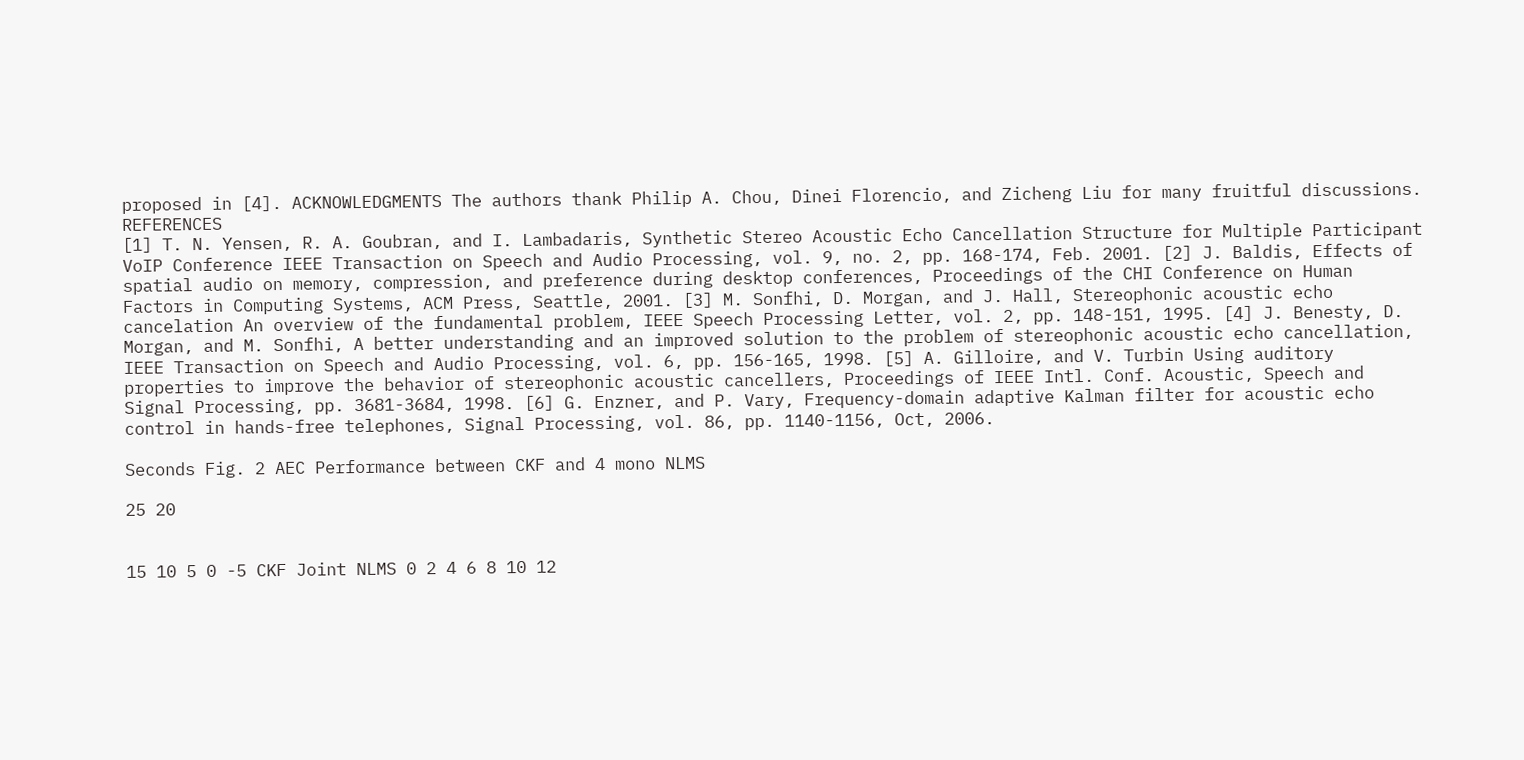proposed in [4]. ACKNOWLEDGMENTS The authors thank Philip A. Chou, Dinei Florencio, and Zicheng Liu for many fruitful discussions. REFERENCES
[1] T. N. Yensen, R. A. Goubran, and I. Lambadaris, Synthetic Stereo Acoustic Echo Cancellation Structure for Multiple Participant VoIP Conference IEEE Transaction on Speech and Audio Processing, vol. 9, no. 2, pp. 168-174, Feb. 2001. [2] J. Baldis, Effects of spatial audio on memory, compression, and preference during desktop conferences, Proceedings of the CHI Conference on Human Factors in Computing Systems, ACM Press, Seattle, 2001. [3] M. Sonfhi, D. Morgan, and J. Hall, Stereophonic acoustic echo cancelation An overview of the fundamental problem, IEEE Speech Processing Letter, vol. 2, pp. 148-151, 1995. [4] J. Benesty, D. Morgan, and M. Sonfhi, A better understanding and an improved solution to the problem of stereophonic acoustic echo cancellation, IEEE Transaction on Speech and Audio Processing, vol. 6, pp. 156-165, 1998. [5] A. Gilloire, and V. Turbin Using auditory properties to improve the behavior of stereophonic acoustic cancellers, Proceedings of IEEE Intl. Conf. Acoustic, Speech and Signal Processing, pp. 3681-3684, 1998. [6] G. Enzner, and P. Vary, Frequency-domain adaptive Kalman filter for acoustic echo control in hands-free telephones, Signal Processing, vol. 86, pp. 1140-1156, Oct, 2006.

Seconds Fig. 2 AEC Performance between CKF and 4 mono NLMS

25 20


15 10 5 0 -5 CKF Joint NLMS 0 2 4 6 8 10 12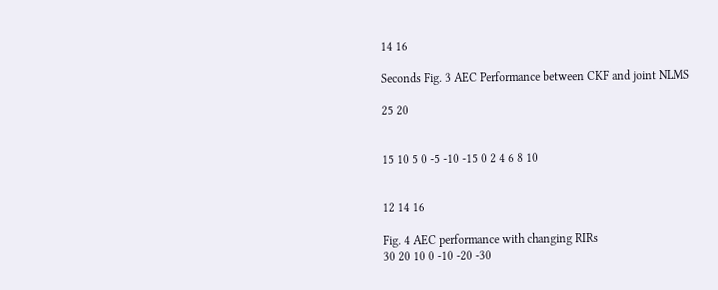14 16

Seconds Fig. 3 AEC Performance between CKF and joint NLMS

25 20


15 10 5 0 -5 -10 -15 0 2 4 6 8 10


12 14 16

Fig. 4 AEC performance with changing RIRs
30 20 10 0 -10 -20 -30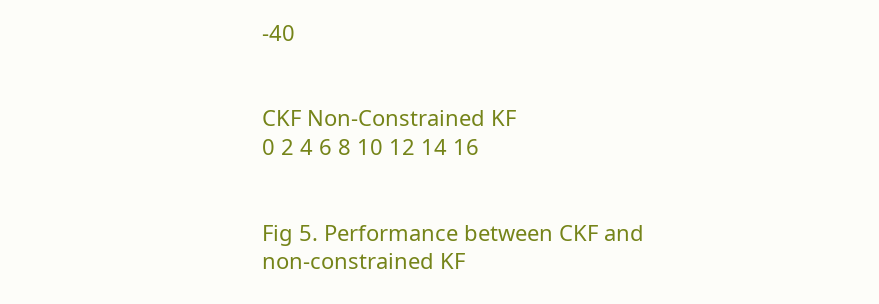-40


CKF Non-Constrained KF
0 2 4 6 8 10 12 14 16


Fig 5. Performance between CKF and non-constrained KF